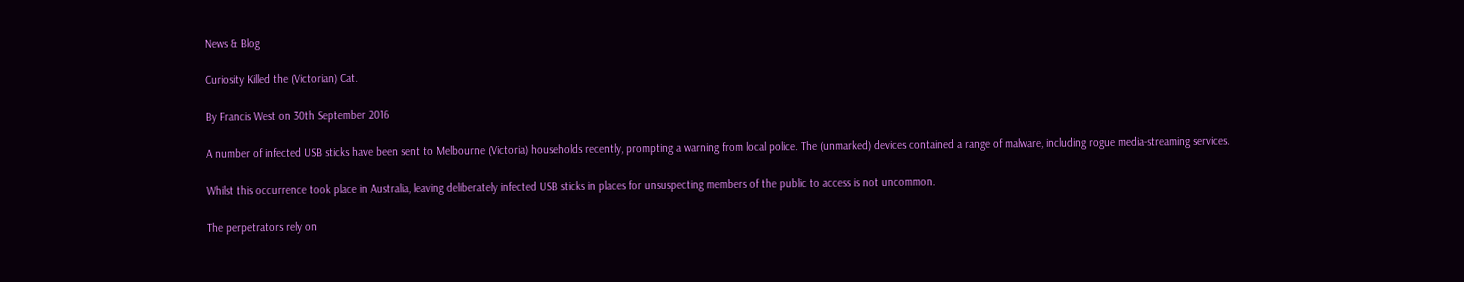News & Blog

Curiosity Killed the (Victorian) Cat.

By Francis West on 30th September 2016

A number of infected USB sticks have been sent to Melbourne (Victoria) households recently, prompting a warning from local police. The (unmarked) devices contained a range of malware, including rogue media-streaming services.

Whilst this occurrence took place in Australia, leaving deliberately infected USB sticks in places for unsuspecting members of the public to access is not uncommon.

The perpetrators rely on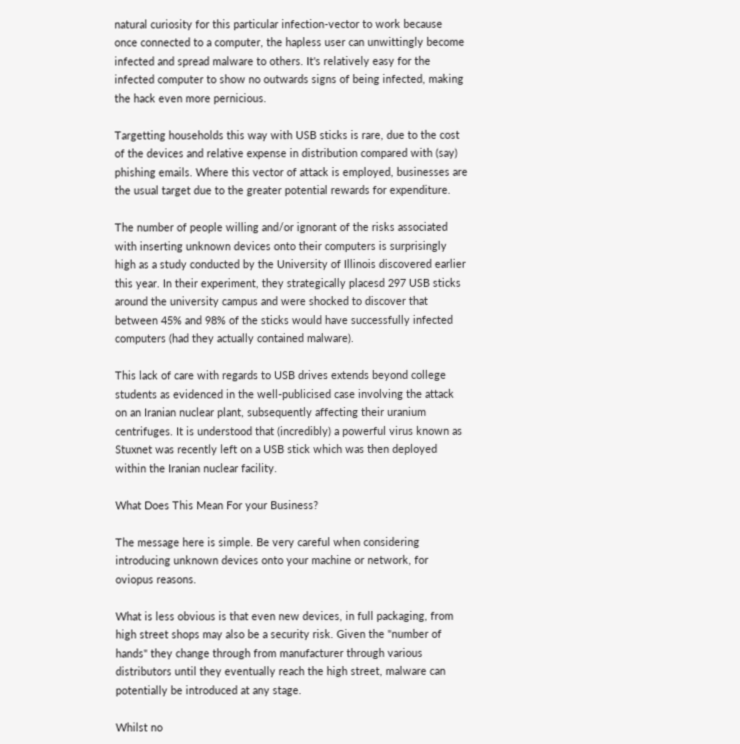natural curiosity for this particular infection-vector to work because once connected to a computer, the hapless user can unwittingly become infected and spread malware to others. It's relatively easy for the infected computer to show no outwards signs of being infected, making the hack even more pernicious.

Targetting households this way with USB sticks is rare, due to the cost of the devices and relative expense in distribution compared with (say) phishing emails. Where this vector of attack is employed, businesses are the usual target due to the greater potential rewards for expenditure.

The number of people willing and/or ignorant of the risks associated with inserting unknown devices onto their computers is surprisingly high as a study conducted by the University of Illinois discovered earlier this year. In their experiment, they strategically placesd 297 USB sticks around the university campus and were shocked to discover that between 45% and 98% of the sticks would have successfully infected computers (had they actually contained malware).

This lack of care with regards to USB drives extends beyond college students as evidenced in the well-publicised case involving the attack on an Iranian nuclear plant, subsequently affecting their uranium centrifuges. It is understood that (incredibly) a powerful virus known as Stuxnet was recently left on a USB stick which was then deployed within the Iranian nuclear facility.

What Does This Mean For your Business?

The message here is simple. Be very careful when considering introducing unknown devices onto your machine or network, for oviopus reasons.

What is less obvious is that even new devices, in full packaging, from high street shops may also be a security risk. Given the "number of hands" they change through from manufacturer through various distributors until they eventually reach the high street, malware can potentially be introduced at any stage.

Whilst no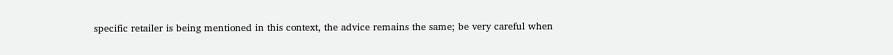specific retailer is being mentioned in this context, the advice remains the same; be very careful when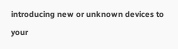introducing new or unknown devices to your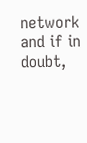network and if in doubt,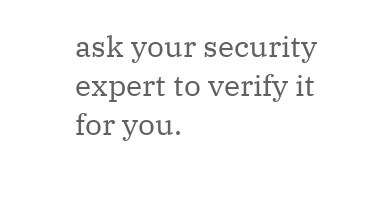ask your security expert to verify it for you.